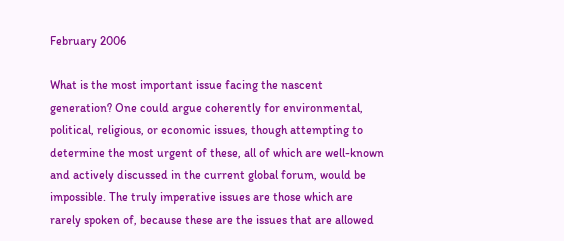February 2006

What is the most important issue facing the nascent generation? One could argue coherently for environmental, political, religious, or economic issues, though attempting to determine the most urgent of these, all of which are well-known and actively discussed in the current global forum, would be impossible. The truly imperative issues are those which are rarely spoken of, because these are the issues that are allowed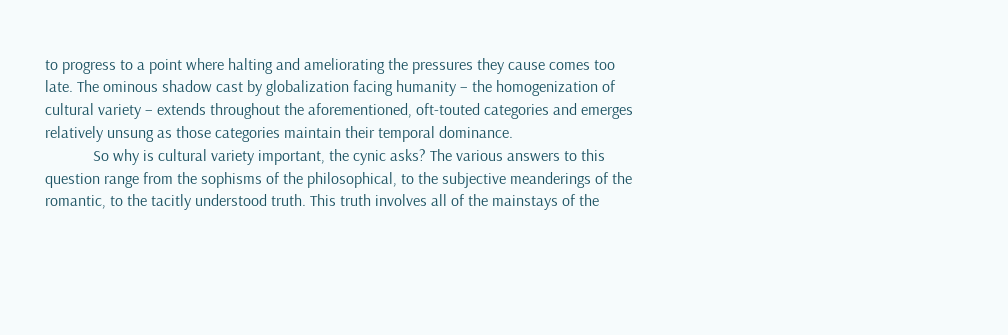to progress to a point where halting and ameliorating the pressures they cause comes too late. The ominous shadow cast by globalization facing humanity – the homogenization of cultural variety – extends throughout the aforementioned, oft-touted categories and emerges relatively unsung as those categories maintain their temporal dominance.
            So why is cultural variety important, the cynic asks? The various answers to this question range from the sophisms of the philosophical, to the subjective meanderings of the romantic, to the tacitly understood truth. This truth involves all of the mainstays of the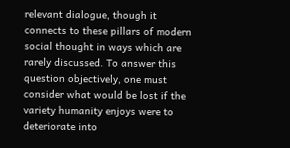relevant dialogue, though it connects to these pillars of modern social thought in ways which are rarely discussed. To answer this question objectively, one must consider what would be lost if the variety humanity enjoys were to deteriorate into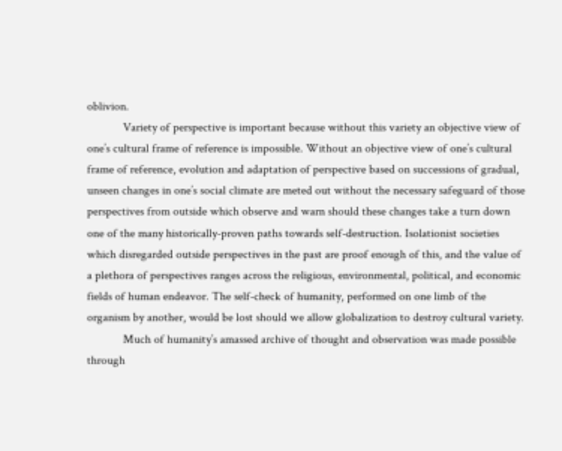oblivion.
            Variety of perspective is important because without this variety an objective view of one’s cultural frame of reference is impossible. Without an objective view of one’s cultural frame of reference, evolution and adaptation of perspective based on successions of gradual, unseen changes in one’s social climate are meted out without the necessary safeguard of those perspectives from outside which observe and warn should these changes take a turn down one of the many historically-proven paths towards self-destruction. Isolationist societies which disregarded outside perspectives in the past are proof enough of this, and the value of a plethora of perspectives ranges across the religious, environmental, political, and economic fields of human endeavor. The self-check of humanity, performed on one limb of the organism by another, would be lost should we allow globalization to destroy cultural variety.
            Much of humanity’s amassed archive of thought and observation was made possible through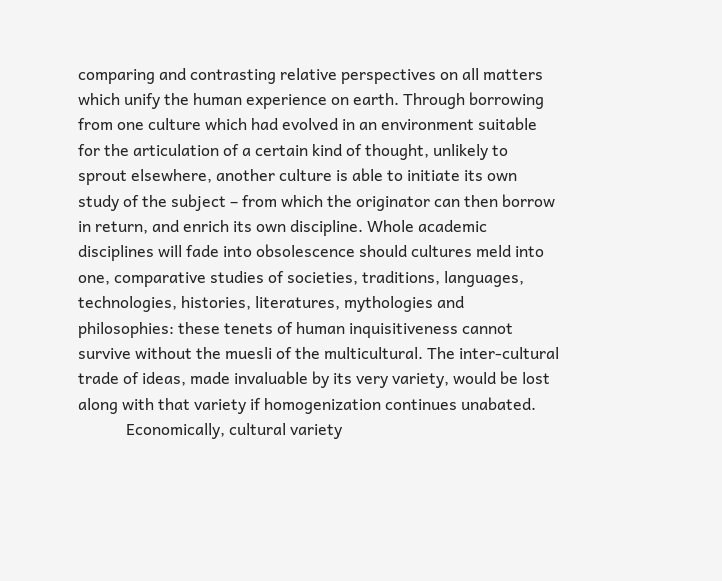comparing and contrasting relative perspectives on all matters which unify the human experience on earth. Through borrowing from one culture which had evolved in an environment suitable for the articulation of a certain kind of thought, unlikely to sprout elsewhere, another culture is able to initiate its own study of the subject – from which the originator can then borrow in return, and enrich its own discipline. Whole academic disciplines will fade into obsolescence should cultures meld into one, comparative studies of societies, traditions, languages, technologies, histories, literatures, mythologies and philosophies: these tenets of human inquisitiveness cannot survive without the muesli of the multicultural. The inter-cultural trade of ideas, made invaluable by its very variety, would be lost along with that variety if homogenization continues unabated.
            Economically, cultural variety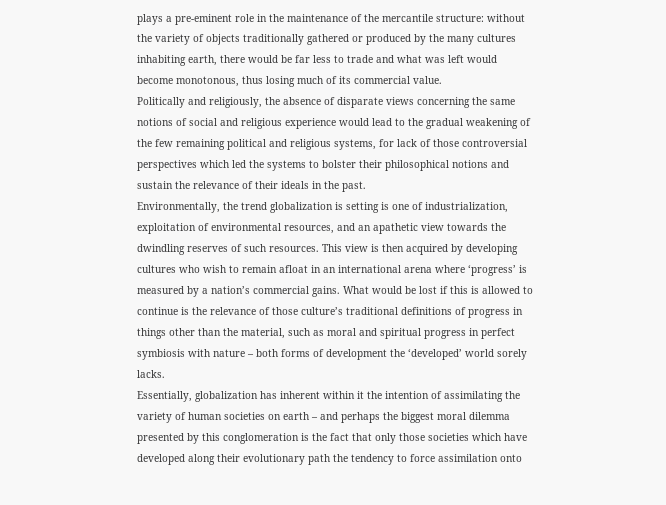plays a pre-eminent role in the maintenance of the mercantile structure: without the variety of objects traditionally gathered or produced by the many cultures inhabiting earth, there would be far less to trade and what was left would become monotonous, thus losing much of its commercial value.
Politically and religiously, the absence of disparate views concerning the same notions of social and religious experience would lead to the gradual weakening of the few remaining political and religious systems, for lack of those controversial perspectives which led the systems to bolster their philosophical notions and sustain the relevance of their ideals in the past.
Environmentally, the trend globalization is setting is one of industrialization, exploitation of environmental resources, and an apathetic view towards the dwindling reserves of such resources. This view is then acquired by developing cultures who wish to remain afloat in an international arena where ‘progress’ is measured by a nation’s commercial gains. What would be lost if this is allowed to continue is the relevance of those culture’s traditional definitions of progress in things other than the material, such as moral and spiritual progress in perfect symbiosis with nature – both forms of development the ‘developed’ world sorely lacks.
Essentially, globalization has inherent within it the intention of assimilating the variety of human societies on earth – and perhaps the biggest moral dilemma presented by this conglomeration is the fact that only those societies which have developed along their evolutionary path the tendency to force assimilation onto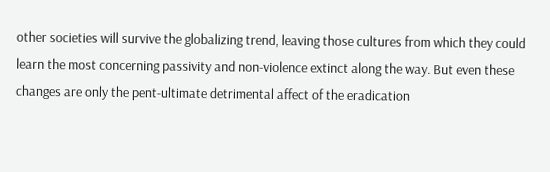other societies will survive the globalizing trend, leaving those cultures from which they could learn the most concerning passivity and non-violence extinct along the way. But even these changes are only the pent-ultimate detrimental affect of the eradication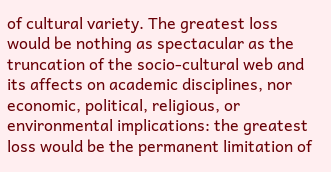of cultural variety. The greatest loss would be nothing as spectacular as the truncation of the socio-cultural web and its affects on academic disciplines, nor economic, political, religious, or environmental implications: the greatest loss would be the permanent limitation of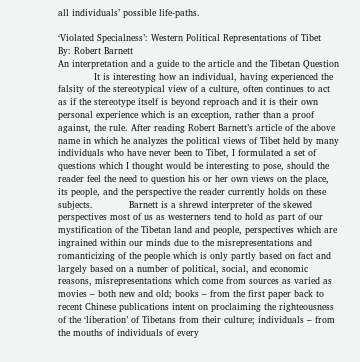all individuals’ possible life-paths.

‘Violated Specialness’: Western Political Representations of Tibet
By: Robert Barnett
An interpretation and a guide to the article and the Tibetan Question
            It is interesting how an individual, having experienced the falsity of the stereotypical view of a culture, often continues to act as if the stereotype itself is beyond reproach and it is their own personal experience which is an exception, rather than a proof against, the rule. After reading Robert Barnett’s article of the above name in which he analyzes the political views of Tibet held by many individuals who have never been to Tibet, I formulated a set of questions which I thought would be interesting to pose, should the reader feel the need to question his or her own views on the place, its people, and the perspective the reader currently holds on these subjects.            Barnett is a shrewd interpreter of the skewed perspectives most of us as westerners tend to hold as part of our mystification of the Tibetan land and people, perspectives which are ingrained within our minds due to the misrepresentations and romanticizing of the people which is only partly based on fact and largely based on a number of political, social, and economic reasons, misrepresentations which come from sources as varied as movies – both new and old; books – from the first paper back to recent Chinese publications intent on proclaiming the righteousness of the ‘liberation’ of Tibetans from their culture; individuals – from the mouths of individuals of every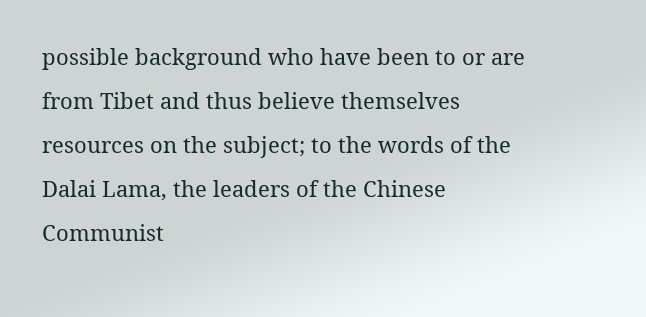possible background who have been to or are from Tibet and thus believe themselves resources on the subject; to the words of the Dalai Lama, the leaders of the Chinese Communist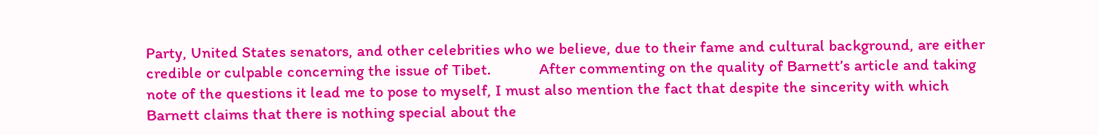Party, United States senators, and other celebrities who we believe, due to their fame and cultural background, are either credible or culpable concerning the issue of Tibet.            After commenting on the quality of Barnett’s article and taking note of the questions it lead me to pose to myself, I must also mention the fact that despite the sincerity with which Barnett claims that there is nothing special about the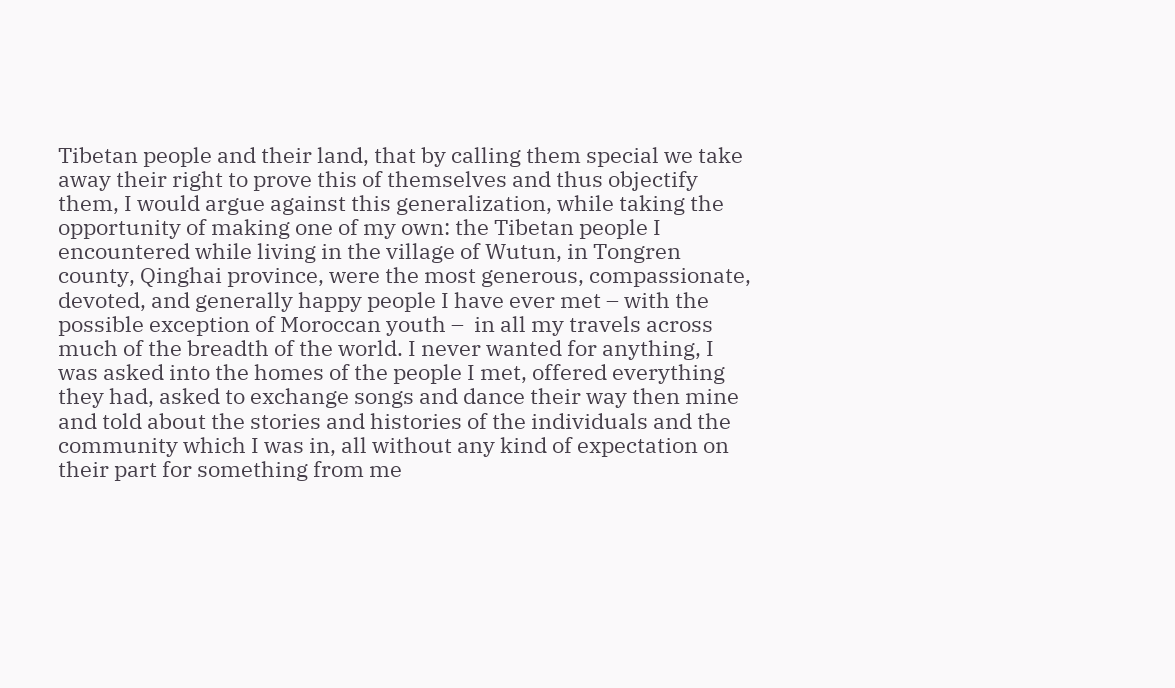Tibetan people and their land, that by calling them special we take away their right to prove this of themselves and thus objectify them, I would argue against this generalization, while taking the opportunity of making one of my own: the Tibetan people I encountered while living in the village of Wutun, in Tongren county, Qinghai province, were the most generous, compassionate, devoted, and generally happy people I have ever met – with the possible exception of Moroccan youth –  in all my travels across much of the breadth of the world. I never wanted for anything, I was asked into the homes of the people I met, offered everything they had, asked to exchange songs and dance their way then mine and told about the stories and histories of the individuals and the community which I was in, all without any kind of expectation on their part for something from me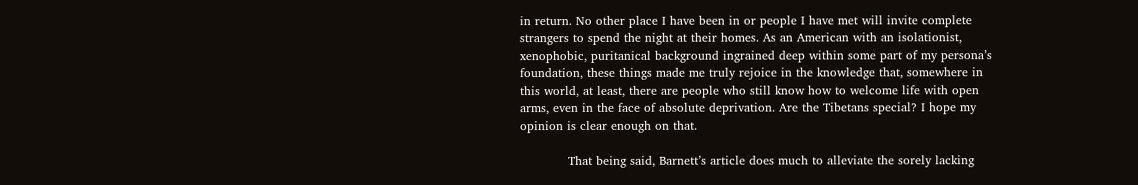in return. No other place I have been in or people I have met will invite complete strangers to spend the night at their homes. As an American with an isolationist, xenophobic, puritanical background ingrained deep within some part of my persona’s foundation, these things made me truly rejoice in the knowledge that, somewhere in this world, at least, there are people who still know how to welcome life with open arms, even in the face of absolute deprivation. Are the Tibetans special? I hope my opinion is clear enough on that.

            That being said, Barnett’s article does much to alleviate the sorely lacking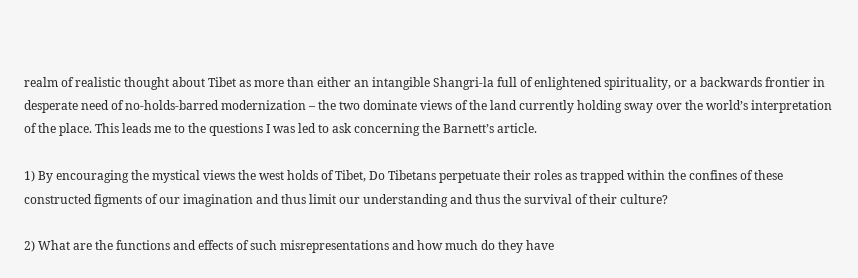realm of realistic thought about Tibet as more than either an intangible Shangri-la full of enlightened spirituality, or a backwards frontier in desperate need of no-holds-barred modernization – the two dominate views of the land currently holding sway over the world’s interpretation of the place. This leads me to the questions I was led to ask concerning the Barnett’s article.

1) By encouraging the mystical views the west holds of Tibet, Do Tibetans perpetuate their roles as trapped within the confines of these constructed figments of our imagination and thus limit our understanding and thus the survival of their culture?

2) What are the functions and effects of such misrepresentations and how much do they have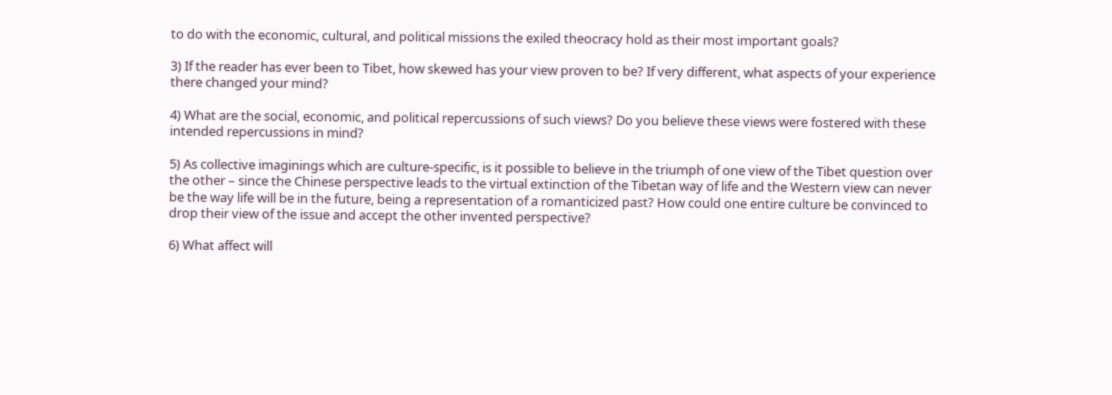to do with the economic, cultural, and political missions the exiled theocracy hold as their most important goals?

3) If the reader has ever been to Tibet, how skewed has your view proven to be? If very different, what aspects of your experience there changed your mind?

4) What are the social, economic, and political repercussions of such views? Do you believe these views were fostered with these intended repercussions in mind?

5) As collective imaginings which are culture-specific, is it possible to believe in the triumph of one view of the Tibet question over the other – since the Chinese perspective leads to the virtual extinction of the Tibetan way of life and the Western view can never be the way life will be in the future, being a representation of a romanticized past? How could one entire culture be convinced to drop their view of the issue and accept the other invented perspective?

6) What affect will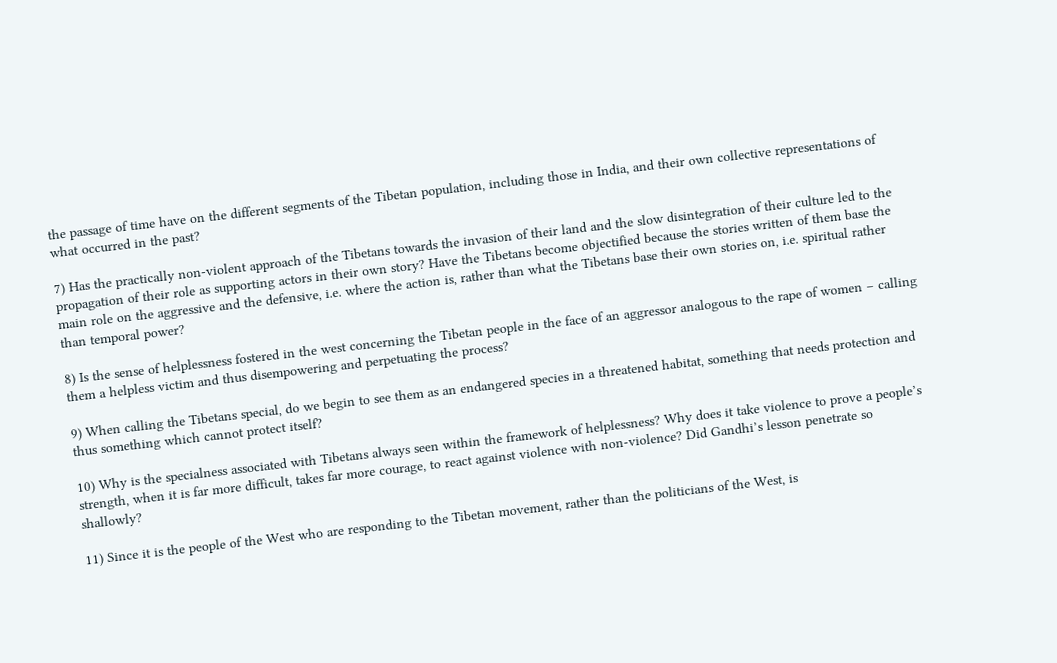the passage of time have on the different segments of the Tibetan population, including those in India, and their own collective representations of what occurred in the past?

7) Has the practically non-violent approach of the Tibetans towards the invasion of their land and the slow disintegration of their culture led to the propagation of their role as supporting actors in their own story? Have the Tibetans become objectified because the stories written of them base the main role on the aggressive and the defensive, i.e. where the action is, rather than what the Tibetans base their own stories on, i.e. spiritual rather than temporal power?

8) Is the sense of helplessness fostered in the west concerning the Tibetan people in the face of an aggressor analogous to the rape of women – calling them a helpless victim and thus disempowering and perpetuating the process?

9) When calling the Tibetans special, do we begin to see them as an endangered species in a threatened habitat, something that needs protection and thus something which cannot protect itself?

10) Why is the specialness associated with Tibetans always seen within the framework of helplessness? Why does it take violence to prove a people’s strength, when it is far more difficult, takes far more courage, to react against violence with non-violence? Did Gandhi’s lesson penetrate so shallowly?

11) Since it is the people of the West who are responding to the Tibetan movement, rather than the politicians of the West, is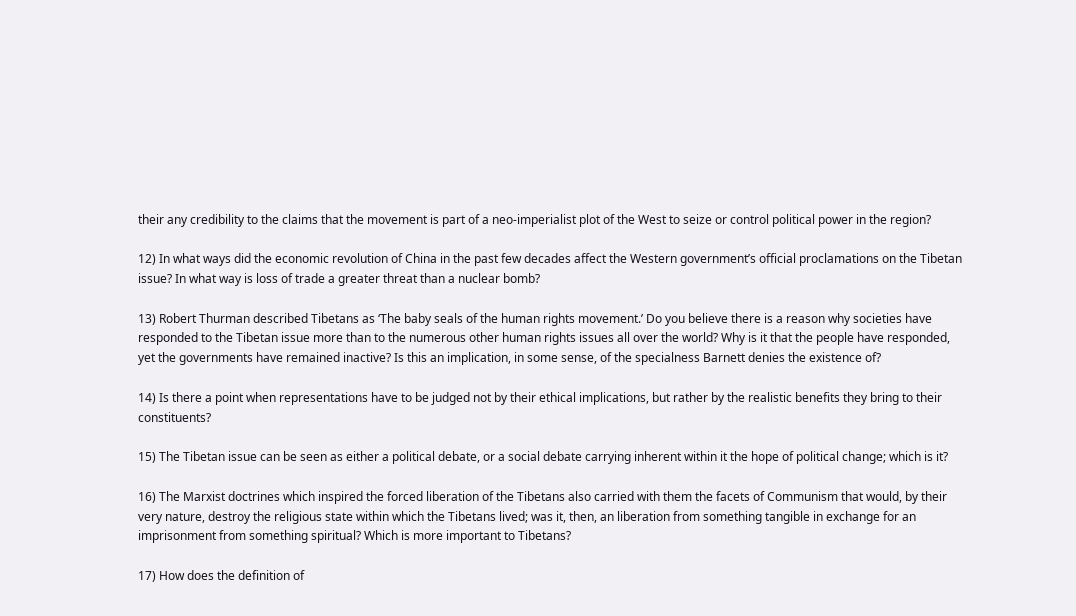their any credibility to the claims that the movement is part of a neo-imperialist plot of the West to seize or control political power in the region?

12) In what ways did the economic revolution of China in the past few decades affect the Western government’s official proclamations on the Tibetan issue? In what way is loss of trade a greater threat than a nuclear bomb?

13) Robert Thurman described Tibetans as ‘The baby seals of the human rights movement.’ Do you believe there is a reason why societies have responded to the Tibetan issue more than to the numerous other human rights issues all over the world? Why is it that the people have responded, yet the governments have remained inactive? Is this an implication, in some sense, of the specialness Barnett denies the existence of?

14) Is there a point when representations have to be judged not by their ethical implications, but rather by the realistic benefits they bring to their constituents?

15) The Tibetan issue can be seen as either a political debate, or a social debate carrying inherent within it the hope of political change; which is it?

16) The Marxist doctrines which inspired the forced liberation of the Tibetans also carried with them the facets of Communism that would, by their very nature, destroy the religious state within which the Tibetans lived; was it, then, an liberation from something tangible in exchange for an imprisonment from something spiritual? Which is more important to Tibetans?

17) How does the definition of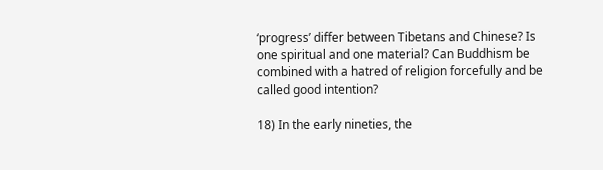‘progress’ differ between Tibetans and Chinese? Is one spiritual and one material? Can Buddhism be combined with a hatred of religion forcefully and be called good intention?

18) In the early nineties, the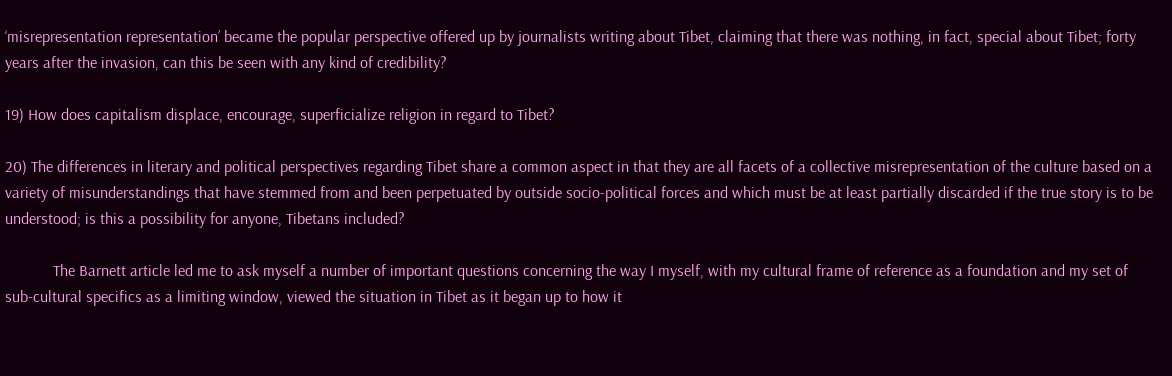‘misrepresentation representation’ became the popular perspective offered up by journalists writing about Tibet, claiming that there was nothing, in fact, special about Tibet; forty years after the invasion, can this be seen with any kind of credibility?

19) How does capitalism displace, encourage, superficialize religion in regard to Tibet?

20) The differences in literary and political perspectives regarding Tibet share a common aspect in that they are all facets of a collective misrepresentation of the culture based on a variety of misunderstandings that have stemmed from and been perpetuated by outside socio-political forces and which must be at least partially discarded if the true story is to be understood; is this a possibility for anyone, Tibetans included?

            The Barnett article led me to ask myself a number of important questions concerning the way I myself, with my cultural frame of reference as a foundation and my set of sub-cultural specifics as a limiting window, viewed the situation in Tibet as it began up to how it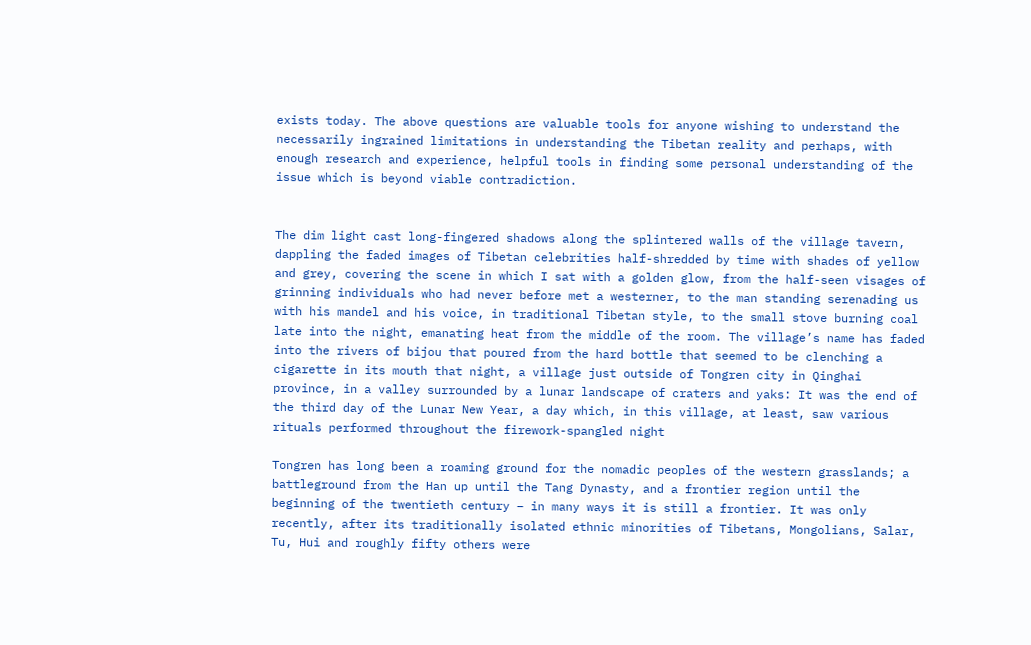exists today. The above questions are valuable tools for anyone wishing to understand the necessarily ingrained limitations in understanding the Tibetan reality and perhaps, with enough research and experience, helpful tools in finding some personal understanding of the issue which is beyond viable contradiction.


The dim light cast long-fingered shadows along the splintered walls of the village tavern, dappling the faded images of Tibetan celebrities half-shredded by time with shades of yellow and grey, covering the scene in which I sat with a golden glow, from the half-seen visages of grinning individuals who had never before met a westerner, to the man standing serenading us with his mandel and his voice, in traditional Tibetan style, to the small stove burning coal late into the night, emanating heat from the middle of the room. The village’s name has faded into the rivers of bijou that poured from the hard bottle that seemed to be clenching a cigarette in its mouth that night, a village just outside of Tongren city in Qinghai province, in a valley surrounded by a lunar landscape of craters and yaks: It was the end of the third day of the Lunar New Year, a day which, in this village, at least, saw various rituals performed throughout the firework-spangled night

Tongren has long been a roaming ground for the nomadic peoples of the western grasslands; a battleground from the Han up until the Tang Dynasty, and a frontier region until the beginning of the twentieth century – in many ways it is still a frontier. It was only recently, after its traditionally isolated ethnic minorities of Tibetans, Mongolians, Salar, Tu, Hui and roughly fifty others were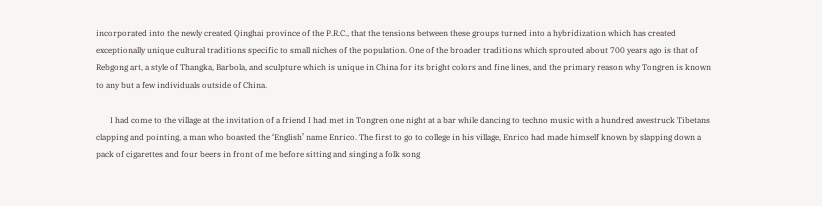incorporated into the newly created Qinghai province of the P.R.C., that the tensions between these groups turned into a hybridization which has created exceptionally unique cultural traditions specific to small niches of the population. One of the broader traditions which sprouted about 700 years ago is that of Rebgong art, a style of Thangka, Barbola, and sculpture which is unique in China for its bright colors and fine lines, and the primary reason why Tongren is known to any but a few individuals outside of China.

       I had come to the village at the invitation of a friend I had met in Tongren one night at a bar while dancing to techno music with a hundred awestruck Tibetans clapping and pointing, a man who boasted the ‘English’ name Enrico. The first to go to college in his village, Enrico had made himself known by slapping down a pack of cigarettes and four beers in front of me before sitting and singing a folk song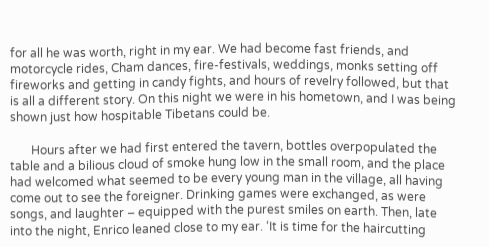for all he was worth, right in my ear. We had become fast friends, and motorcycle rides, Cham dances, fire-festivals, weddings, monks setting off fireworks and getting in candy fights, and hours of revelry followed, but that is all a different story. On this night we were in his hometown, and I was being shown just how hospitable Tibetans could be.

       Hours after we had first entered the tavern, bottles overpopulated the table and a bilious cloud of smoke hung low in the small room, and the place had welcomed what seemed to be every young man in the village, all having come out to see the foreigner. Drinking games were exchanged, as were songs, and laughter – equipped with the purest smiles on earth. Then, late into the night, Enrico leaned close to my ear. ‘It is time for the haircutting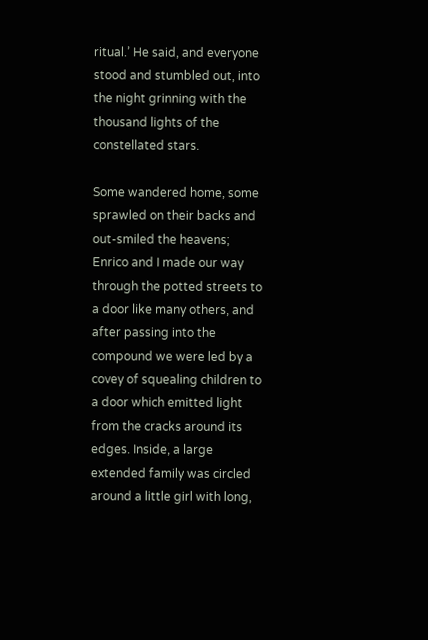ritual.’ He said, and everyone stood and stumbled out, into the night grinning with the thousand lights of the constellated stars.

Some wandered home, some sprawled on their backs and out-smiled the heavens; Enrico and I made our way through the potted streets to a door like many others, and after passing into the compound we were led by a covey of squealing children to a door which emitted light from the cracks around its edges. Inside, a large extended family was circled around a little girl with long,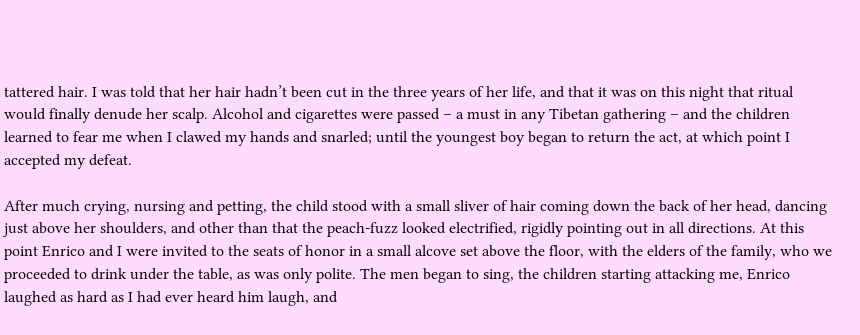tattered hair. I was told that her hair hadn’t been cut in the three years of her life, and that it was on this night that ritual would finally denude her scalp. Alcohol and cigarettes were passed – a must in any Tibetan gathering – and the children learned to fear me when I clawed my hands and snarled; until the youngest boy began to return the act, at which point I accepted my defeat.

After much crying, nursing and petting, the child stood with a small sliver of hair coming down the back of her head, dancing just above her shoulders, and other than that the peach-fuzz looked electrified, rigidly pointing out in all directions. At this point Enrico and I were invited to the seats of honor in a small alcove set above the floor, with the elders of the family, who we proceeded to drink under the table, as was only polite. The men began to sing, the children starting attacking me, Enrico laughed as hard as I had ever heard him laugh, and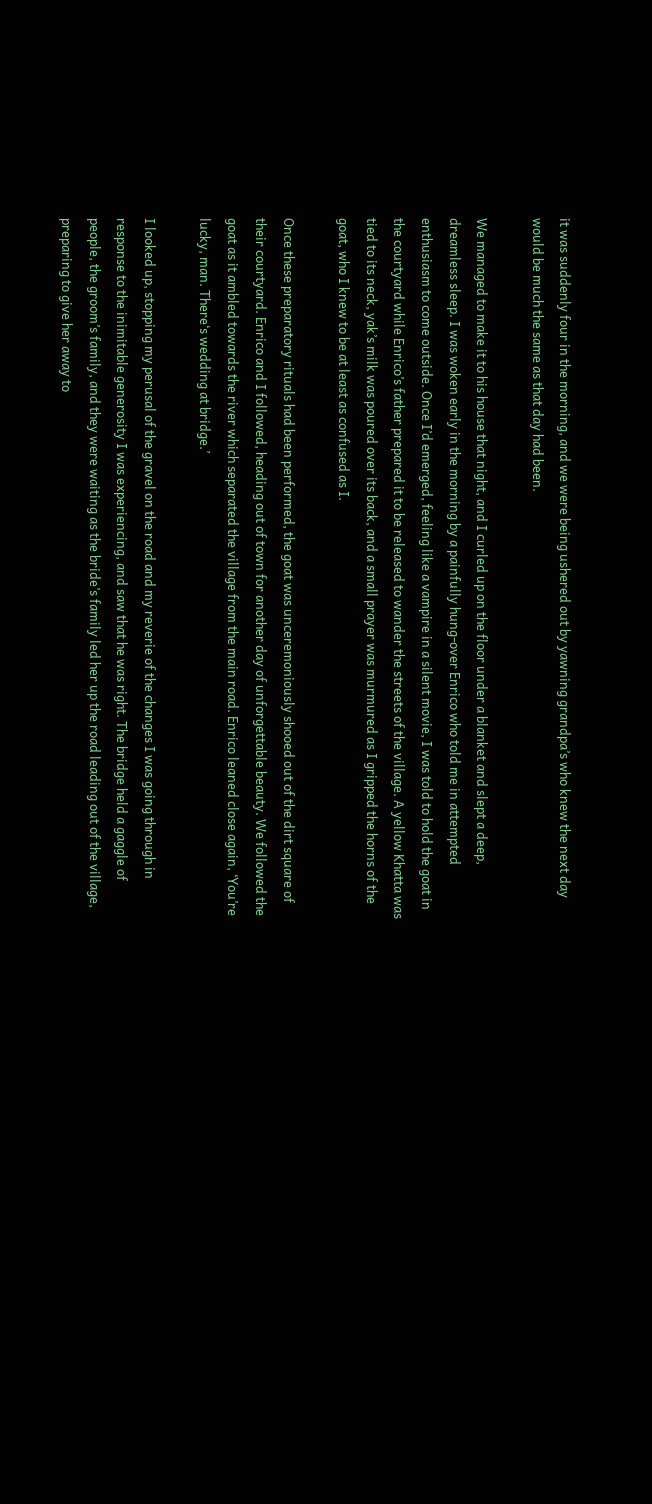it was suddenly four in the morning, and we were being ushered out by yawning grandpa’s who knew the next day would be much the same as that day had been.

We managed to make it to his house that night, and I curled up on the floor under a blanket and slept a deep, dreamless sleep. I was woken early in the morning by a painfully hung-over Enrico who told me in attempted enthusiasm to come outside. Once I’d emerged, feeling like a vampire in a silent movie, I was told to hold the goat in the courtyard while Enrico’s father prepared it to be released to wander the streets of the village. A yellow Khatta was tied to its neck, yak’s milk was poured over its back, and a small prayer was murmured as I gripped the horns of the goat, who I knew to be at least as confused as I.

Once these preparatory rituals had been performed, the goat was unceremoniously shooed out of the dirt square of their courtyard. Enrico and I followed, heading out of town for another day of unforgettable beauty. We followed the goat as it ambled towards the river which separated the village from the main road. Enrico leaned close again, ‘You’re lucky, man. There‘s wedding at bridge.’

I looked up, stopping my perusal of the gravel on the road and my reverie of the changes I was going through in response to the inimitable generosity I was experiencing, and saw that he was right. The bridge held a gaggle of people, the groom’s family, and they were waiting as the bride’s family led her up the road leading out of the village, preparing to give her away to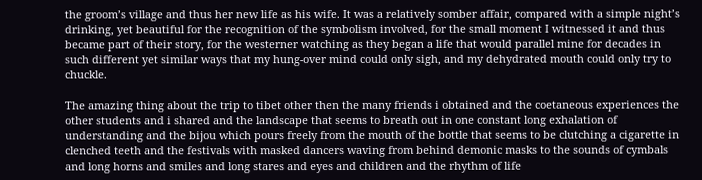the groom’s village and thus her new life as his wife. It was a relatively somber affair, compared with a simple night’s drinking, yet beautiful for the recognition of the symbolism involved, for the small moment I witnessed it and thus became part of their story, for the westerner watching as they began a life that would parallel mine for decades in such different yet similar ways that my hung-over mind could only sigh, and my dehydrated mouth could only try to chuckle.

The amazing thing about the trip to tibet other then the many friends i obtained and the coetaneous experiences the other students and i shared and the landscape that seems to breath out in one constant long exhalation of understanding and the bijou which pours freely from the mouth of the bottle that seems to be clutching a cigarette in clenched teeth and the festivals with masked dancers waving from behind demonic masks to the sounds of cymbals and long horns and smiles and long stares and eyes and children and the rhythm of life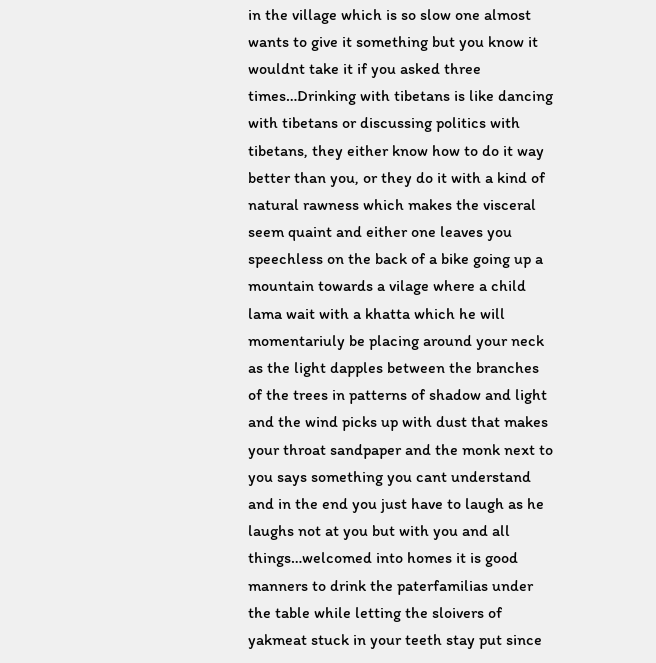in the village which is so slow one almost wants to give it something but you know it wouldnt take it if you asked three times…Drinking with tibetans is like dancing with tibetans or discussing politics with tibetans, they either know how to do it way better than you, or they do it with a kind of natural rawness which makes the visceral seem quaint and either one leaves you speechless on the back of a bike going up a mountain towards a vilage where a child lama wait with a khatta which he will momentariuly be placing around your neck as the light dapples between the branches of the trees in patterns of shadow and light and the wind picks up with dust that makes your throat sandpaper and the monk next to you says something you cant understand and in the end you just have to laugh as he laughs not at you but with you and all things…welcomed into homes it is good manners to drink the paterfamilias under the table while letting the sloivers of yakmeat stuck in your teeth stay put since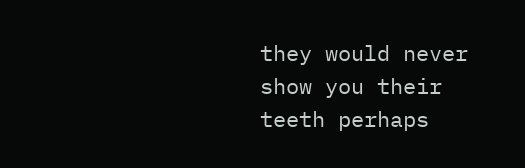they would never show you their teeth perhaps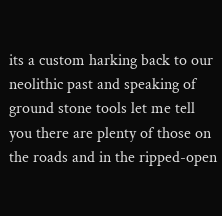its a custom harking back to our neolithic past and speaking of ground stone tools let me tell you there are plenty of those on the roads and in the ripped-open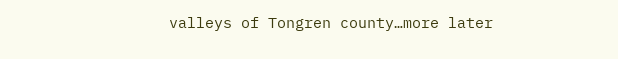valleys of Tongren county…more later